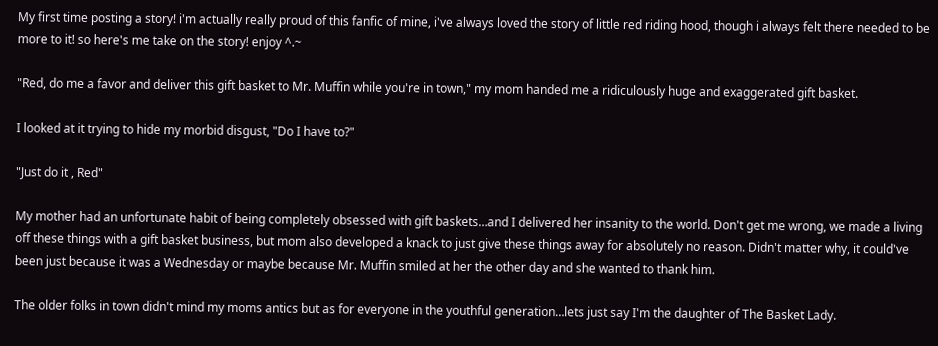My first time posting a story! i'm actually really proud of this fanfic of mine, i've always loved the story of little red riding hood, though i always felt there needed to be more to it! so here's me take on the story! enjoy ^.~

"Red, do me a favor and deliver this gift basket to Mr. Muffin while you're in town," my mom handed me a ridiculously huge and exaggerated gift basket.

I looked at it trying to hide my morbid disgust, "Do I have to?"

"Just do it , Red"

My mother had an unfortunate habit of being completely obsessed with gift baskets…and I delivered her insanity to the world. Don't get me wrong, we made a living off these things with a gift basket business, but mom also developed a knack to just give these things away for absolutely no reason. Didn't matter why, it could've been just because it was a Wednesday or maybe because Mr. Muffin smiled at her the other day and she wanted to thank him.

The older folks in town didn't mind my moms antics but as for everyone in the youthful generation…lets just say I'm the daughter of The Basket Lady.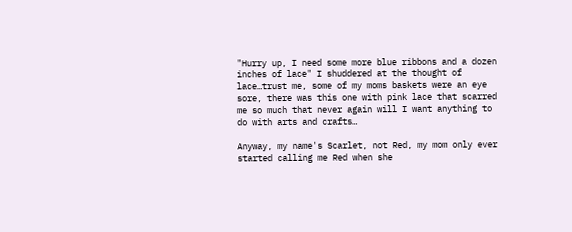"Hurry up, I need some more blue ribbons and a dozen inches of lace" I shuddered at the thought of lace…trust me, some of my moms baskets were an eye sore, there was this one with pink lace that scarred me so much that never again will I want anything to do with arts and crafts…

Anyway, my name's Scarlet, not Red, my mom only ever started calling me Red when she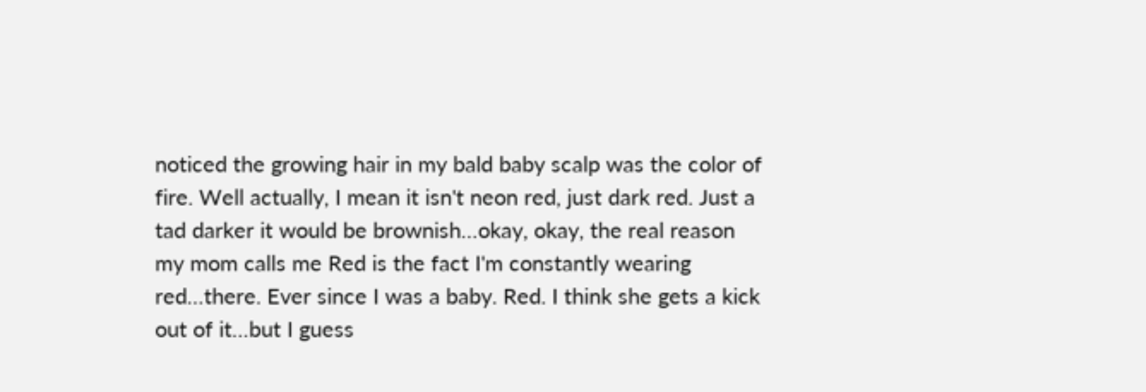noticed the growing hair in my bald baby scalp was the color of fire. Well actually, I mean it isn't neon red, just dark red. Just a tad darker it would be brownish…okay, okay, the real reason my mom calls me Red is the fact I'm constantly wearing red…there. Ever since I was a baby. Red. I think she gets a kick out of it…but I guess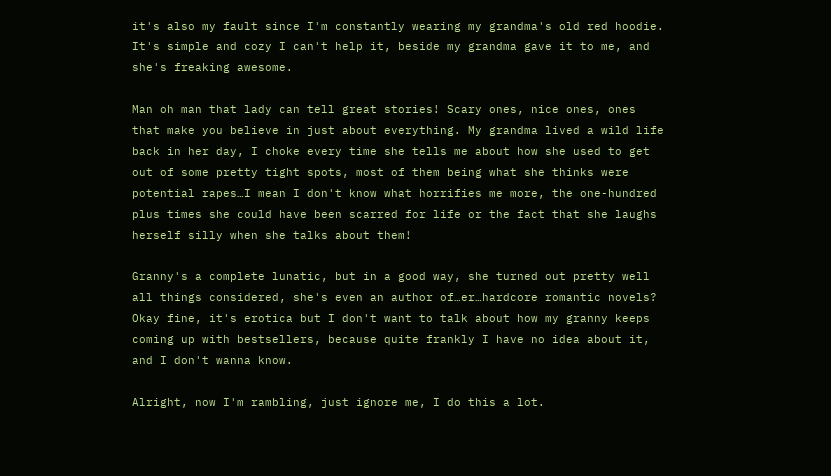it's also my fault since I'm constantly wearing my grandma's old red hoodie. It's simple and cozy I can't help it, beside my grandma gave it to me, and she's freaking awesome.

Man oh man that lady can tell great stories! Scary ones, nice ones, ones that make you believe in just about everything. My grandma lived a wild life back in her day, I choke every time she tells me about how she used to get out of some pretty tight spots, most of them being what she thinks were potential rapes…I mean I don't know what horrifies me more, the one-hundred plus times she could have been scarred for life or the fact that she laughs herself silly when she talks about them!

Granny's a complete lunatic, but in a good way, she turned out pretty well all things considered, she's even an author of…er…hardcore romantic novels? Okay fine, it's erotica but I don't want to talk about how my granny keeps coming up with bestsellers, because quite frankly I have no idea about it, and I don't wanna know.

Alright, now I'm rambling, just ignore me, I do this a lot.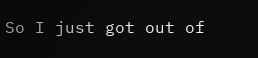So I just got out of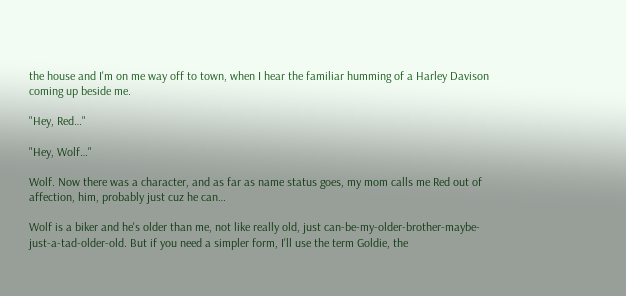the house and I'm on me way off to town, when I hear the familiar humming of a Harley Davison coming up beside me.

"Hey, Red…"

"Hey, Wolf…"

Wolf. Now there was a character, and as far as name status goes, my mom calls me Red out of affection, him, probably just cuz he can…

Wolf is a biker and he's older than me, not like really old, just can-be-my-older-brother-maybe-just-a-tad-older-old. But if you need a simpler form, I'll use the term Goldie, the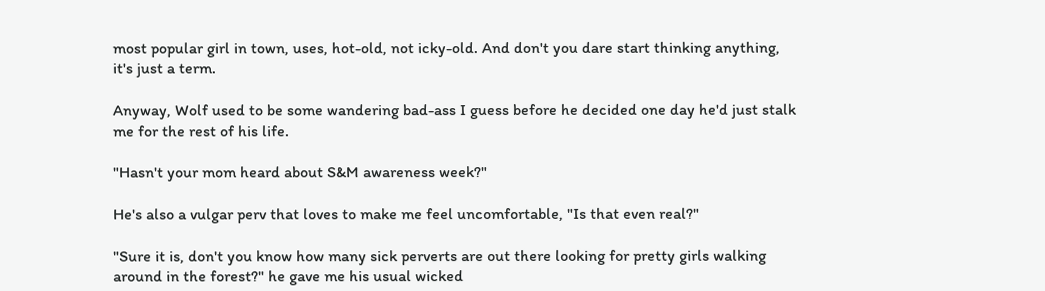most popular girl in town, uses, hot-old, not icky-old. And don't you dare start thinking anything, it's just a term.

Anyway, Wolf used to be some wandering bad-ass I guess before he decided one day he'd just stalk me for the rest of his life.

"Hasn't your mom heard about S&M awareness week?"

He's also a vulgar perv that loves to make me feel uncomfortable, "Is that even real?"

"Sure it is, don't you know how many sick perverts are out there looking for pretty girls walking around in the forest?" he gave me his usual wicked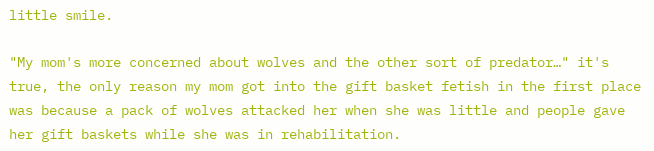little smile.

"My mom's more concerned about wolves and the other sort of predator…" it's true, the only reason my mom got into the gift basket fetish in the first place was because a pack of wolves attacked her when she was little and people gave her gift baskets while she was in rehabilitation.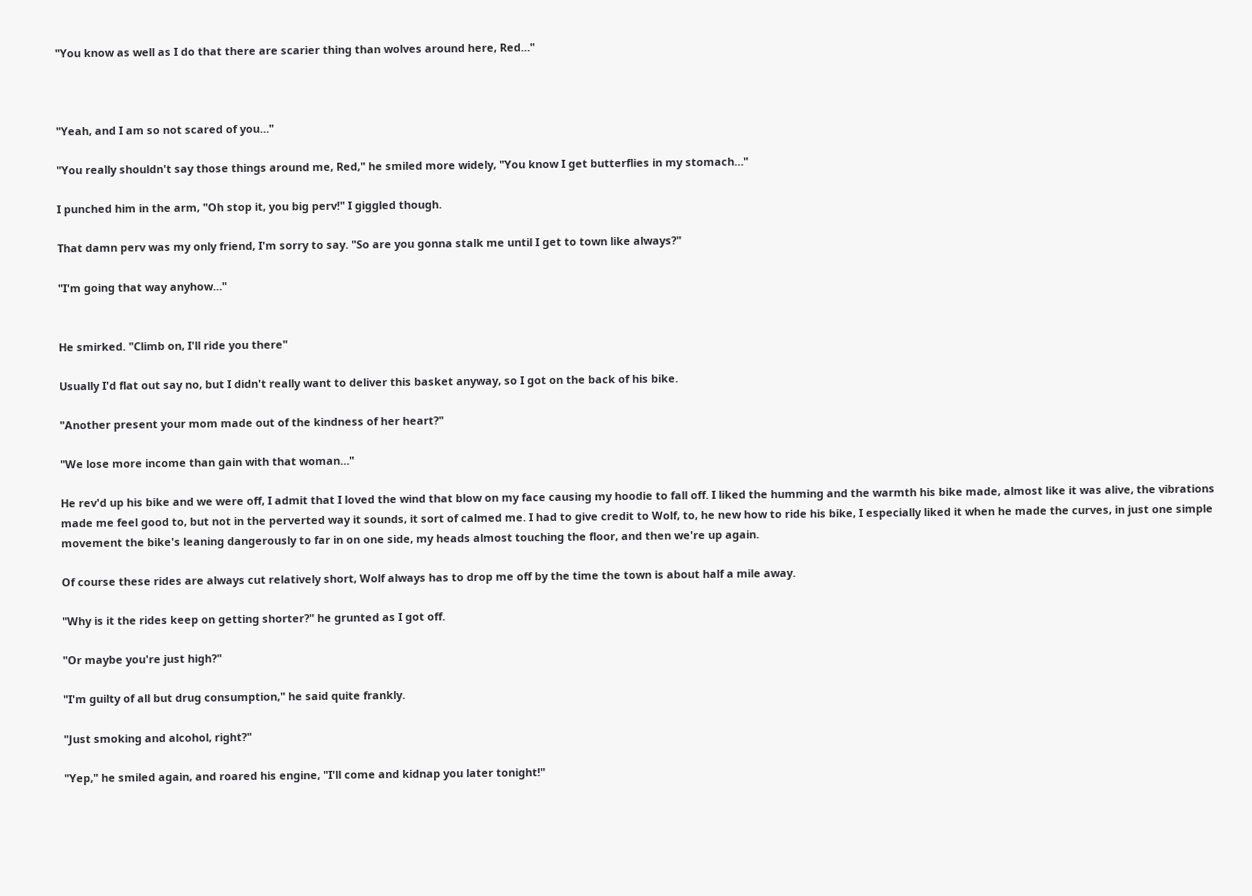"You know as well as I do that there are scarier thing than wolves around here, Red…"



"Yeah, and I am so not scared of you…"

"You really shouldn't say those things around me, Red," he smiled more widely, "You know I get butterflies in my stomach…"

I punched him in the arm, "Oh stop it, you big perv!" I giggled though.

That damn perv was my only friend, I'm sorry to say. "So are you gonna stalk me until I get to town like always?"

"I'm going that way anyhow…"


He smirked. "Climb on, I'll ride you there"

Usually I'd flat out say no, but I didn't really want to deliver this basket anyway, so I got on the back of his bike.

"Another present your mom made out of the kindness of her heart?"

"We lose more income than gain with that woman…"

He rev'd up his bike and we were off, I admit that I loved the wind that blow on my face causing my hoodie to fall off. I liked the humming and the warmth his bike made, almost like it was alive, the vibrations made me feel good to, but not in the perverted way it sounds, it sort of calmed me. I had to give credit to Wolf, to, he new how to ride his bike, I especially liked it when he made the curves, in just one simple movement the bike's leaning dangerously to far in on one side, my heads almost touching the floor, and then we're up again.

Of course these rides are always cut relatively short, Wolf always has to drop me off by the time the town is about half a mile away.

"Why is it the rides keep on getting shorter?" he grunted as I got off.

"Or maybe you're just high?"

"I'm guilty of all but drug consumption," he said quite frankly.

"Just smoking and alcohol, right?"

"Yep," he smiled again, and roared his engine, "I'll come and kidnap you later tonight!"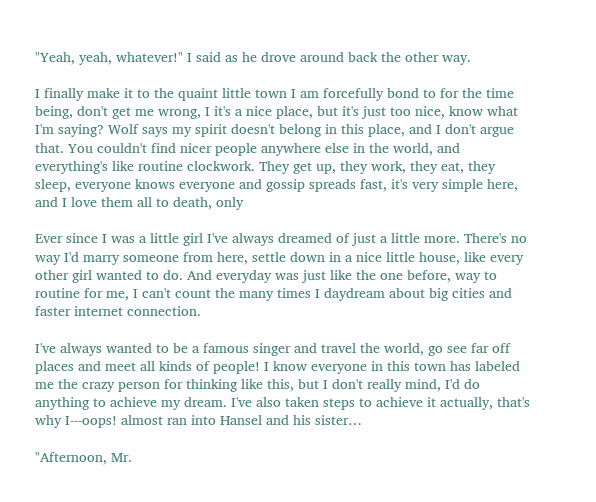"Yeah, yeah, whatever!" I said as he drove around back the other way.

I finally make it to the quaint little town I am forcefully bond to for the time being, don't get me wrong, I it's a nice place, but it's just too nice, know what I'm saying? Wolf says my spirit doesn't belong in this place, and I don't argue that. You couldn't find nicer people anywhere else in the world, and everything's like routine clockwork. They get up, they work, they eat, they sleep, everyone knows everyone and gossip spreads fast, it's very simple here, and I love them all to death, only

Ever since I was a little girl I've always dreamed of just a little more. There's no way I'd marry someone from here, settle down in a nice little house, like every other girl wanted to do. And everyday was just like the one before, way to routine for me, I can't count the many times I daydream about big cities and faster internet connection.

I've always wanted to be a famous singer and travel the world, go see far off places and meet all kinds of people! I know everyone in this town has labeled me the crazy person for thinking like this, but I don't really mind, I'd do anything to achieve my dream. I've also taken steps to achieve it actually, that's why I---oops! almost ran into Hansel and his sister…

"Afternoon, Mr.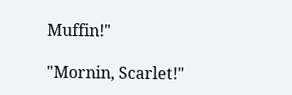Muffin!"

"Mornin, Scarlet!"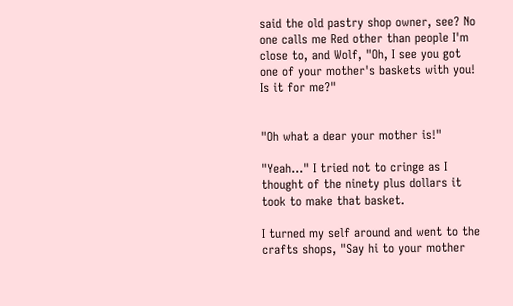said the old pastry shop owner, see? No one calls me Red other than people I'm close to, and Wolf, "Oh, I see you got one of your mother's baskets with you! Is it for me?"


"Oh what a dear your mother is!"

"Yeah…" I tried not to cringe as I thought of the ninety plus dollars it took to make that basket.

I turned my self around and went to the crafts shops, "Say hi to your mother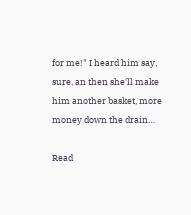for me!" I heard him say, sure, an then she'll make him another basket, more money down the drain…

Read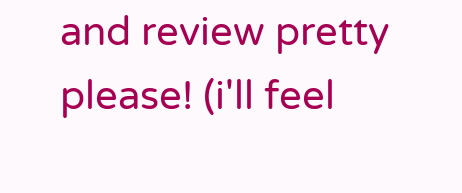and review pretty please! (i'll feel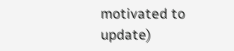motivated to update)